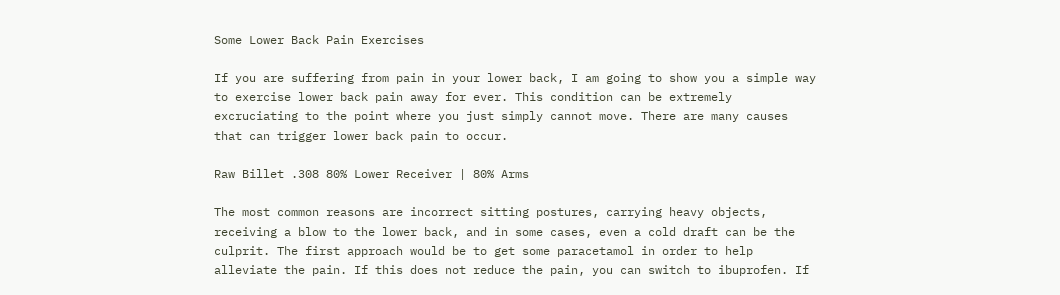Some Lower Back Pain Exercises

If you are suffering from pain in your lower back, I am going to show you a simple way to exercise lower back pain away for ever. This condition can be extremely excruciating to the point where you just simply cannot move. There are many causes that can trigger lower back pain to occur.

Raw Billet .308 80% Lower Receiver | 80% Arms

The most common reasons are incorrect sitting postures, carrying heavy objects, receiving a blow to the lower back, and in some cases, even a cold draft can be the culprit. The first approach would be to get some paracetamol in order to help alleviate the pain. If this does not reduce the pain, you can switch to ibuprofen. If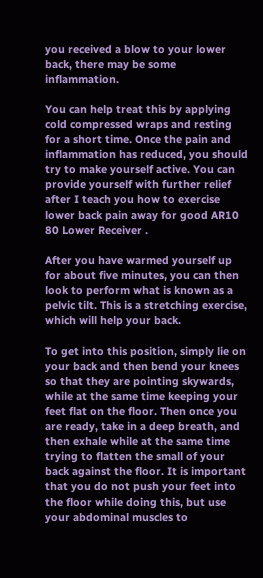you received a blow to your lower back, there may be some inflammation.

You can help treat this by applying cold compressed wraps and resting for a short time. Once the pain and inflammation has reduced, you should try to make yourself active. You can provide yourself with further relief after I teach you how to exercise lower back pain away for good AR10 80 Lower Receiver .

After you have warmed yourself up for about five minutes, you can then look to perform what is known as a pelvic tilt. This is a stretching exercise, which will help your back.

To get into this position, simply lie on your back and then bend your knees so that they are pointing skywards, while at the same time keeping your feet flat on the floor. Then once you are ready, take in a deep breath, and then exhale while at the same time trying to flatten the small of your back against the floor. It is important that you do not push your feet into the floor while doing this, but use your abdominal muscles to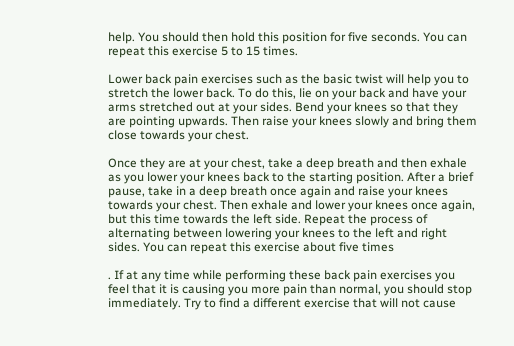help. You should then hold this position for five seconds. You can repeat this exercise 5 to 15 times.

Lower back pain exercises such as the basic twist will help you to stretch the lower back. To do this, lie on your back and have your arms stretched out at your sides. Bend your knees so that they are pointing upwards. Then raise your knees slowly and bring them close towards your chest.

Once they are at your chest, take a deep breath and then exhale as you lower your knees back to the starting position. After a brief pause, take in a deep breath once again and raise your knees towards your chest. Then exhale and lower your knees once again, but this time towards the left side. Repeat the process of alternating between lowering your knees to the left and right sides. You can repeat this exercise about five times

. If at any time while performing these back pain exercises you feel that it is causing you more pain than normal, you should stop immediately. Try to find a different exercise that will not cause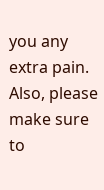you any extra pain. Also, please make sure to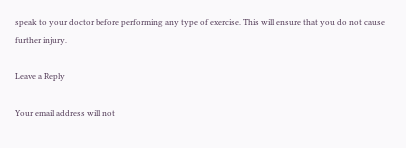speak to your doctor before performing any type of exercise. This will ensure that you do not cause further injury.

Leave a Reply

Your email address will not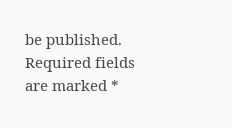be published. Required fields are marked *